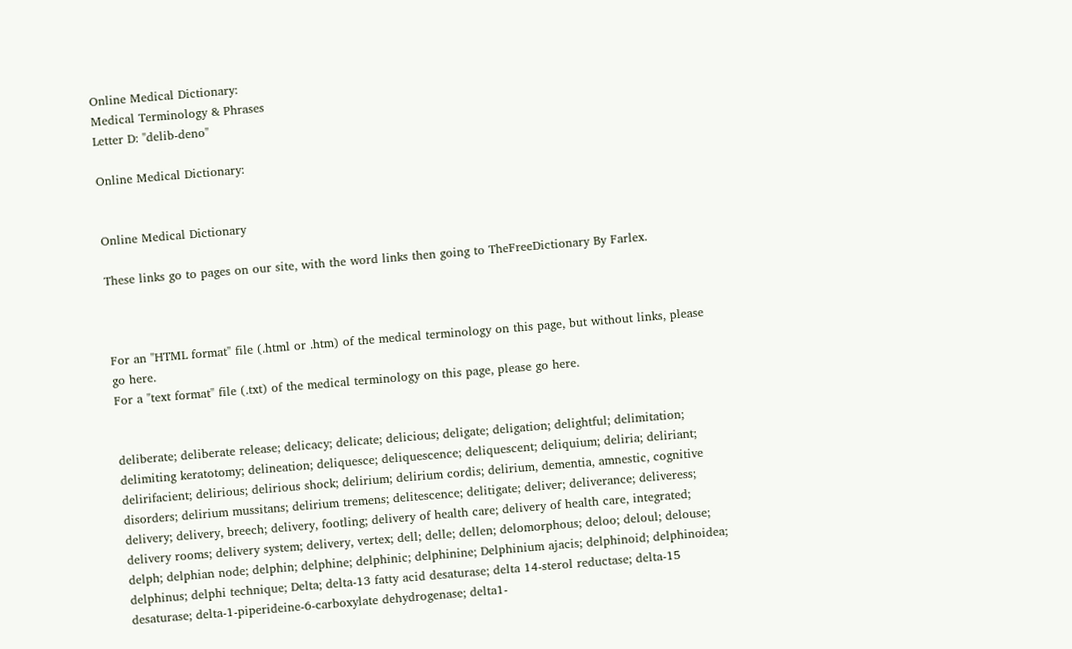Online Medical Dictionary:
Medical Terminology & Phrases
Letter D: "delib-deno"

Online Medical Dictionary:


Online Medical Dictionary

These links go to pages on our site, with the word links then going to TheFreeDictionary By Farlex.



For an "HTML format" file (.html or .htm) of the medical terminology on this page, but without links, please go here.
For a "text format" file (.txt) of the medical terminology on this page, please go here.


deliberate; deliberate release; delicacy; delicate; delicious; deligate; deligation; delightful; delimitation; delimiting keratotomy; delineation; deliquesce; deliquescence; deliquescent; deliquium; deliria; deliriant; delirifacient; delirious; delirious shock; delirium; delirium cordis; delirium, dementia, amnestic, cognitive disorders; delirium mussitans; delirium tremens; delitescence; delitigate; deliver; deliverance; deliveress; delivery; delivery, breech; delivery, footling; delivery of health care; delivery of health care, integrated; delivery rooms; delivery system; delivery, vertex; dell; delle; dellen; delomorphous; deloo; deloul; delouse; delph; delphian node; delphin; delphine; delphinic; delphinine; Delphinium ajacis; delphinoid; delphinoidea; delphinus; delphi technique; Delta; delta-13 fatty acid desaturase; delta 14-sterol reductase; delta-15 desaturase; delta-1-piperideine-6-carboxylate dehydrogenase; delta1-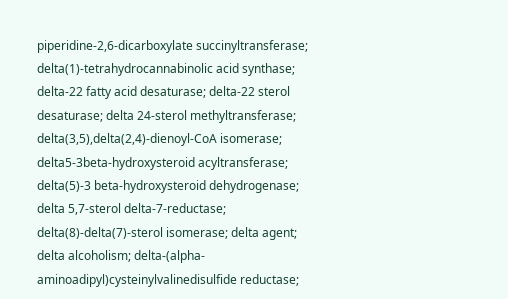piperidine-2,6-dicarboxylate succinyltransferase; delta(1)-tetrahydrocannabinolic acid synthase; delta-22 fatty acid desaturase; delta-22 sterol desaturase; delta 24-sterol methyltransferase; delta(3,5),delta(2,4)-dienoyl-CoA isomerase; delta5-3beta-hydroxysteroid acyltransferase; delta(5)-3 beta-hydroxysteroid dehydrogenase; delta 5,7-sterol delta-7-reductase; delta(8)-delta(7)-sterol isomerase; delta agent; delta alcoholism; delta-(alpha-aminoadipyl)cysteinylvalinedisulfide reductase;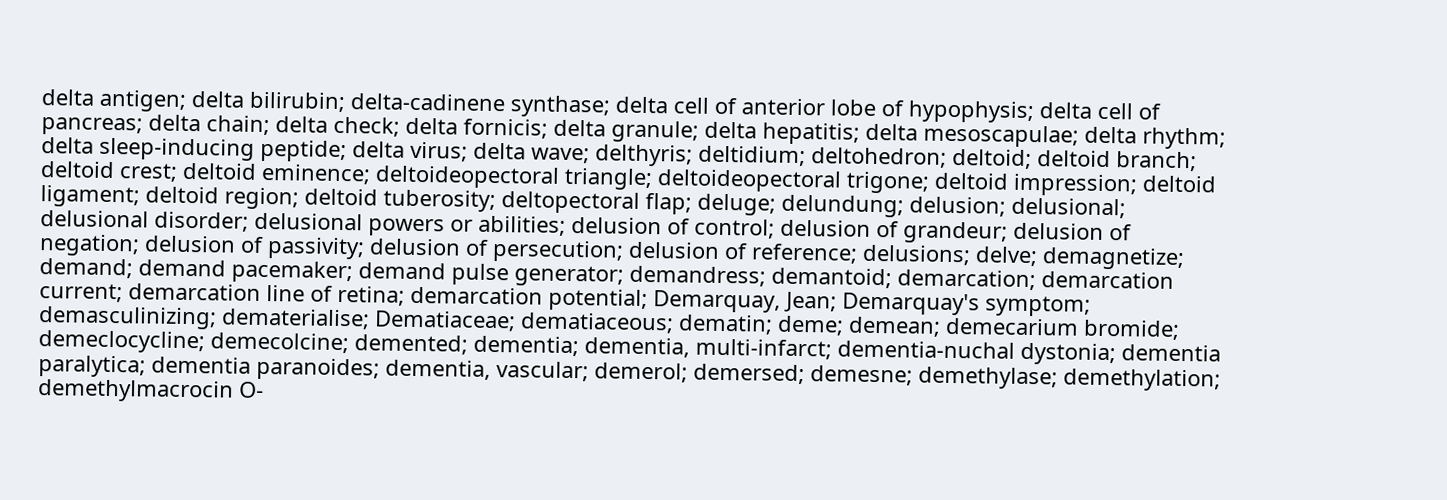delta antigen; delta bilirubin; delta-cadinene synthase; delta cell of anterior lobe of hypophysis; delta cell of pancreas; delta chain; delta check; delta fornicis; delta granule; delta hepatitis; delta mesoscapulae; delta rhythm; delta sleep-inducing peptide; delta virus; delta wave; delthyris; deltidium; deltohedron; deltoid; deltoid branch; deltoid crest; deltoid eminence; deltoideopectoral triangle; deltoideopectoral trigone; deltoid impression; deltoid ligament; deltoid region; deltoid tuberosity; deltopectoral flap; deluge; delundung; delusion; delusional; delusional disorder; delusional powers or abilities; delusion of control; delusion of grandeur; delusion of negation; delusion of passivity; delusion of persecution; delusion of reference; delusions; delve; demagnetize; demand; demand pacemaker; demand pulse generator; demandress; demantoid; demarcation; demarcation current; demarcation line of retina; demarcation potential; Demarquay, Jean; Demarquay's symptom; demasculinizing; dematerialise; Dematiaceae; dematiaceous; dematin; deme; demean; demecarium bromide; demeclocycline; demecolcine; demented; dementia; dementia, multi-infarct; dementia-nuchal dystonia; dementia paralytica; dementia paranoides; dementia, vascular; demerol; demersed; demesne; demethylase; demethylation; demethylmacrocin O-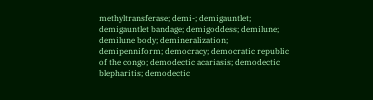methyltransferase; demi-; demigauntlet; demigauntlet bandage; demigoddess; demilune; demilune body; demineralization; demipenniform; democracy; democratic republic of the congo; demodectic acariasis; demodectic blepharitis; demodectic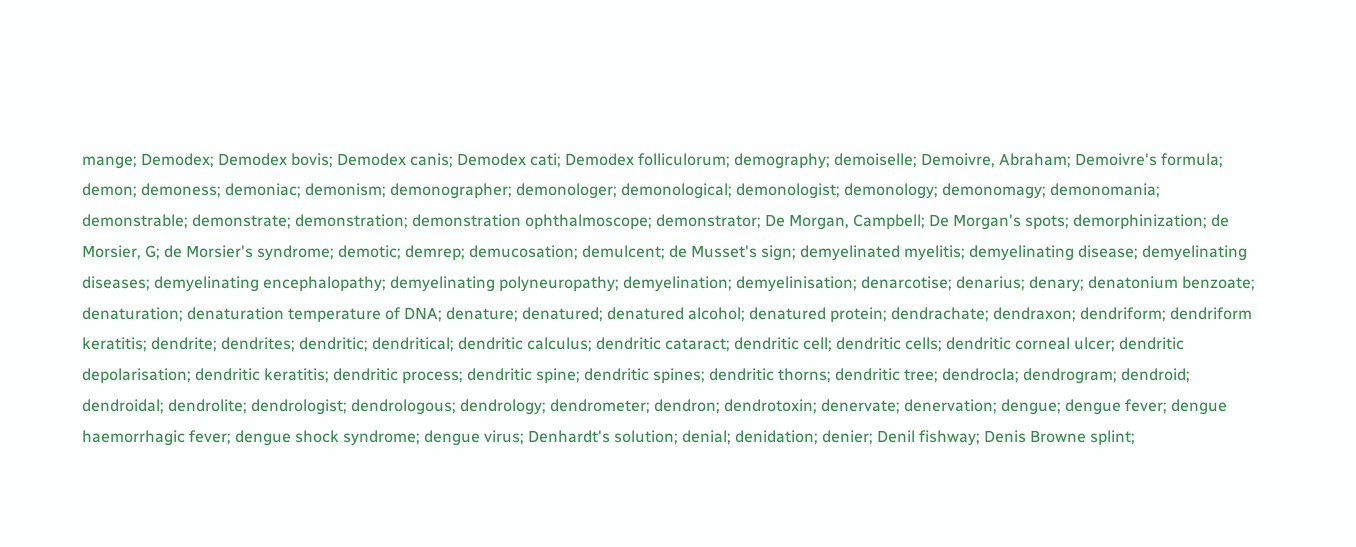mange; Demodex; Demodex bovis; Demodex canis; Demodex cati; Demodex folliculorum; demography; demoiselle; Demoivre, Abraham; Demoivre's formula; demon; demoness; demoniac; demonism; demonographer; demonologer; demonological; demonologist; demonology; demonomagy; demonomania; demonstrable; demonstrate; demonstration; demonstration ophthalmoscope; demonstrator; De Morgan, Campbell; De Morgan's spots; demorphinization; de Morsier, G; de Morsier's syndrome; demotic; demrep; demucosation; demulcent; de Musset's sign; demyelinated myelitis; demyelinating disease; demyelinating diseases; demyelinating encephalopathy; demyelinating polyneuropathy; demyelination; demyelinisation; denarcotise; denarius; denary; denatonium benzoate; denaturation; denaturation temperature of DNA; denature; denatured; denatured alcohol; denatured protein; dendrachate; dendraxon; dendriform; dendriform keratitis; dendrite; dendrites; dendritic; dendritical; dendritic calculus; dendritic cataract; dendritic cell; dendritic cells; dendritic corneal ulcer; dendritic depolarisation; dendritic keratitis; dendritic process; dendritic spine; dendritic spines; dendritic thorns; dendritic tree; dendrocla; dendrogram; dendroid; dendroidal; dendrolite; dendrologist; dendrologous; dendrology; dendrometer; dendron; dendrotoxin; denervate; denervation; dengue; dengue fever; dengue haemorrhagic fever; dengue shock syndrome; dengue virus; Denhardt's solution; denial; denidation; denier; Denil fishway; Denis Browne splint;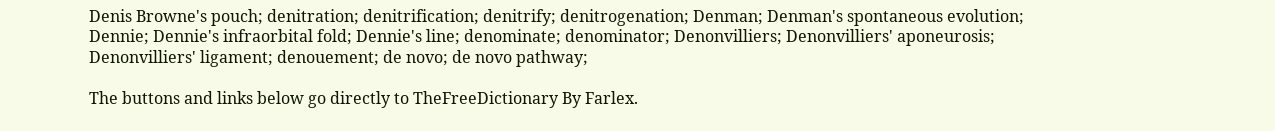Denis Browne's pouch; denitration; denitrification; denitrify; denitrogenation; Denman; Denman's spontaneous evolution; Dennie; Dennie's infraorbital fold; Dennie's line; denominate; denominator; Denonvilliers; Denonvilliers' aponeurosis; Denonvilliers' ligament; denouement; de novo; de novo pathway;

The buttons and links below go directly to TheFreeDictionary By Farlex.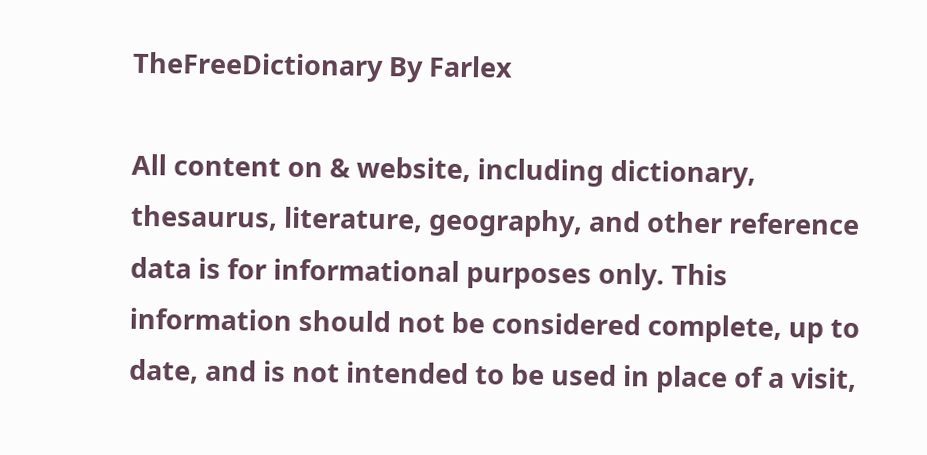TheFreeDictionary By Farlex

All content on & website, including dictionary, thesaurus, literature, geography, and other reference data is for informational purposes only. This information should not be considered complete, up to date, and is not intended to be used in place of a visit,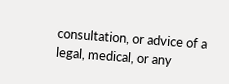consultation, or advice of a legal, medical, or any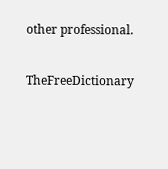other professional.

TheFreeDictionary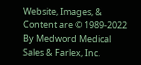Website, Images, & Content are © 1989-2022
By Medword Medical Sales & Farlex, Inc.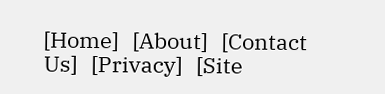[Home]   [About]   [Contact Us]   [Privacy]   [Site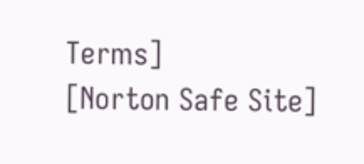Terms]
[Norton Safe Site]